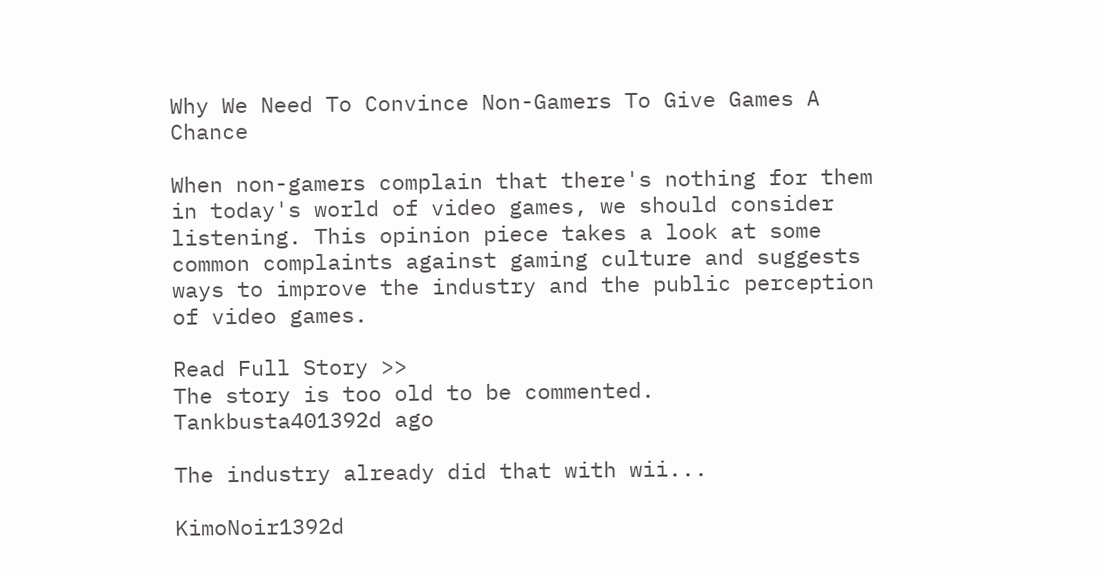Why We Need To Convince Non-Gamers To Give Games A Chance

When non-gamers complain that there's nothing for them in today's world of video games, we should consider listening. This opinion piece takes a look at some common complaints against gaming culture and suggests ways to improve the industry and the public perception of video games.

Read Full Story >>
The story is too old to be commented.
Tankbusta401392d ago

The industry already did that with wii...

KimoNoir1392d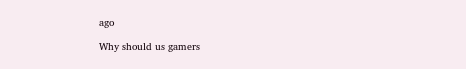ago

Why should us gamers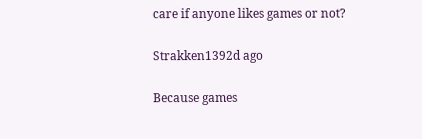care if anyone likes games or not?

Strakken1392d ago

Because games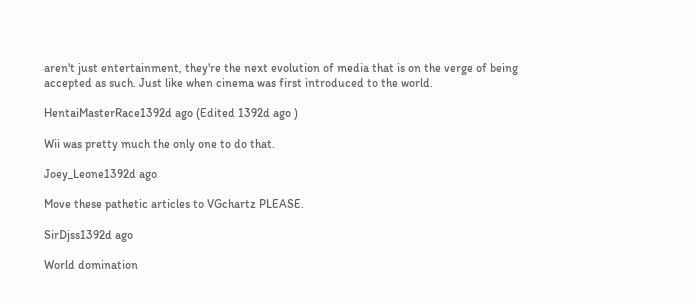aren't just entertainment, they're the next evolution of media that is on the verge of being accepted as such. Just like when cinema was first introduced to the world.

HentaiMasterRace1392d ago (Edited 1392d ago )

Wii was pretty much the only one to do that.

Joey_Leone1392d ago

Move these pathetic articles to VGchartz PLEASE.

SirDjss1392d ago

World domination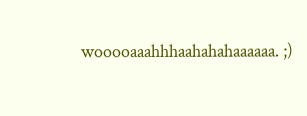wooooaaahhhaahahahaaaaaa. ;)